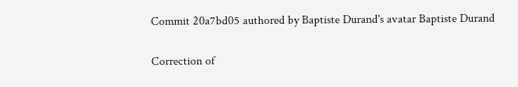Commit 20a7bd05 authored by Baptiste Durand's avatar Baptiste Durand

Correction of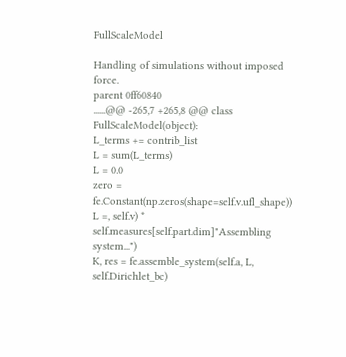FullScaleModel

Handling of simulations without imposed force.
parent 0ff60840
......@@ -265,7 +265,8 @@ class FullScaleModel(object):
L_terms += contrib_list
L = sum(L_terms)
L = 0.0
zero = fe.Constant(np.zeros(shape=self.v.ufl_shape))
L =, self.v) * self.measures[self.part.dim]"Assembling system...")
K, res = fe.assemble_system(self.a, L, self.Dirichlet_bc)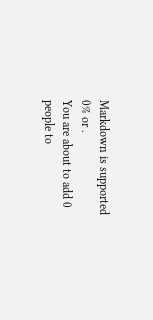Markdown is supported
0% or .
You are about to add 0 people to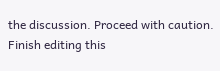the discussion. Proceed with caution.
Finish editing this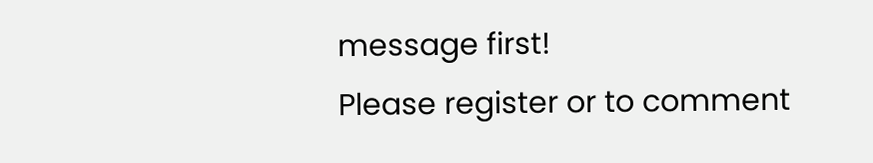message first!
Please register or to comment